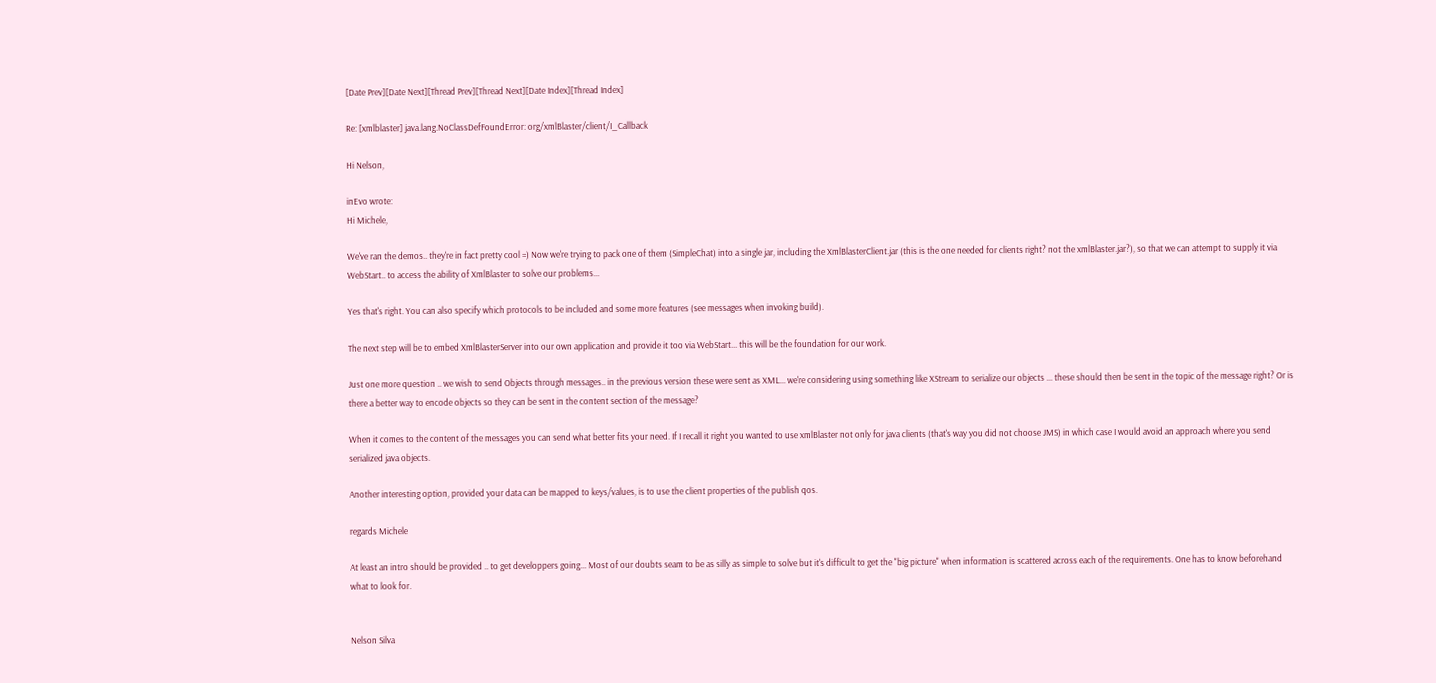[Date Prev][Date Next][Thread Prev][Thread Next][Date Index][Thread Index]

Re: [xmlblaster] java.lang.NoClassDefFoundError: org/xmlBlaster/client/I_Callback

Hi Nelson,

inEvo wrote:
Hi Michele,

We've ran the demos.. they're in fact pretty cool =) Now we're trying to pack one of them (SimpleChat) into a single jar, including the XmlBlasterClient.jar (this is the one needed for clients right? not the xmlBlaster.jar?), so that we can attempt to supply it via WebStart.. to access the ability of XmlBlaster to solve our problems...

Yes that's right. You can also specify which protocols to be included and some more features (see messages when invoking build).

The next step will be to embed XmlBlasterServer into our own application and provide it too via WebStart... this will be the foundation for our work.

Just one more question .. we wish to send Objects through messages.. in the previous version these were sent as XML... we're considering using something like XStream to serialize our objects ... these should then be sent in the topic of the message right? Or is there a better way to encode objects so they can be sent in the content section of the message?

When it comes to the content of the messages you can send what better fits your need. If I recall it right you wanted to use xmlBlaster not only for java clients (that's way you did not choose JMS) in which case I would avoid an approach where you send serialized java objects.

Another interesting option, provided your data can be mapped to keys/values, is to use the client properties of the publish qos.

regards Michele

At least an intro should be provided .. to get developpers going... Most of our doubts seam to be as silly as simple to solve but it's difficult to get the "big picture" when information is scattered across each of the requirements. One has to know beforehand what to look for.


Nelson Silva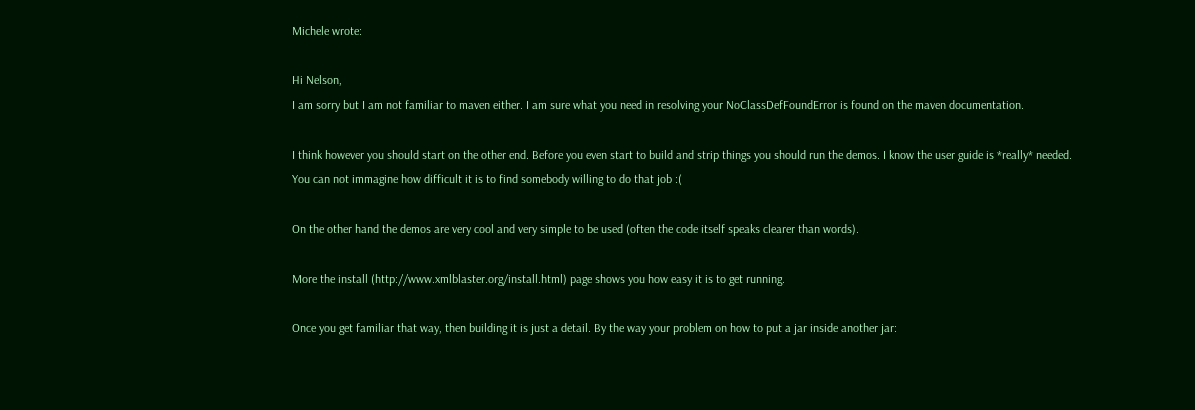Michele wrote:

Hi Nelson,
I am sorry but I am not familiar to maven either. I am sure what you need in resolving your NoClassDefFoundError is found on the maven documentation.

I think however you should start on the other end. Before you even start to build and strip things you should run the demos. I know the user guide is *really* needed. You can not immagine how difficult it is to find somebody willing to do that job :(

On the other hand the demos are very cool and very simple to be used (often the code itself speaks clearer than words).

More the install (http://www.xmlblaster.org/install.html) page shows you how easy it is to get running.

Once you get familiar that way, then building it is just a detail. By the way your problem on how to put a jar inside another jar: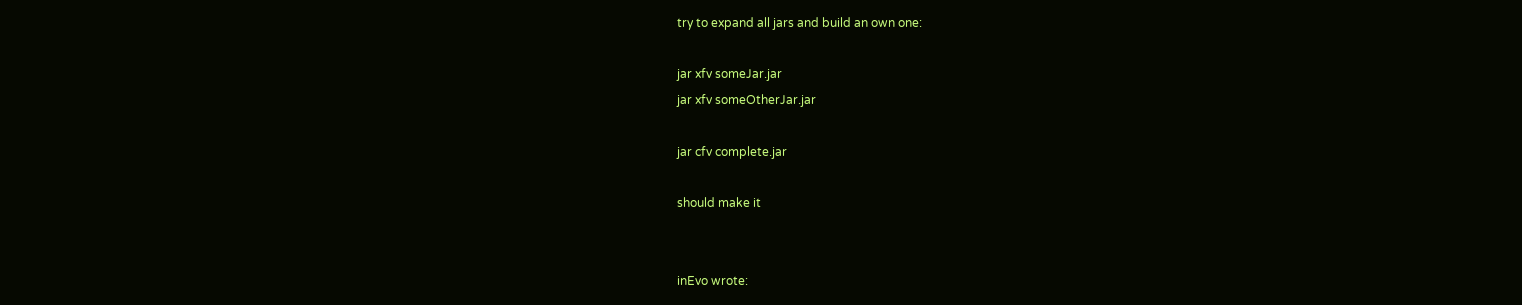try to expand all jars and build an own one:

jar xfv someJar.jar
jar xfv someOtherJar.jar

jar cfv complete.jar

should make it


inEvo wrote: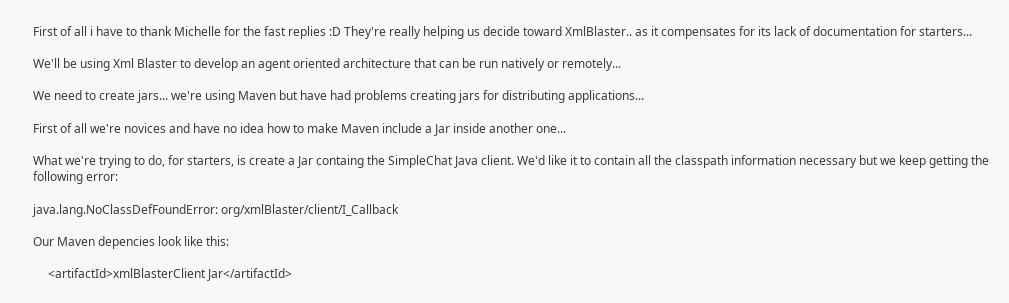First of all i have to thank Michelle for the fast replies :D They're really helping us decide toward XmlBlaster.. as it compensates for its lack of documentation for starters...

We'll be using Xml Blaster to develop an agent oriented architecture that can be run natively or remotely...

We need to create jars... we're using Maven but have had problems creating jars for distributing applications...

First of all we're novices and have no idea how to make Maven include a Jar inside another one...

What we're trying to do, for starters, is create a Jar containg the SimpleChat Java client. We'd like it to contain all the classpath information necessary but we keep getting the following error:

java.lang.NoClassDefFoundError: org/xmlBlaster/client/I_Callback

Our Maven depencies look like this:

     <artifactId>xmlBlasterClient Jar</artifactId>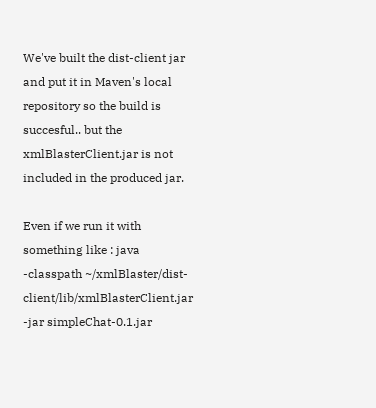We've built the dist-client jar and put it in Maven's local repository so the build is succesful.. but the xmlBlasterClient.jar is not included in the produced jar.

Even if we run it with something like : java -classpath ~/xmlBlaster/dist-client/lib/xmlBlasterClient.jar -jar simpleChat-0.1.jar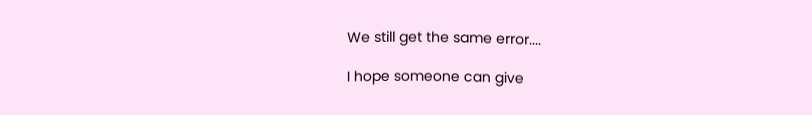We still get the same error....

I hope someone can give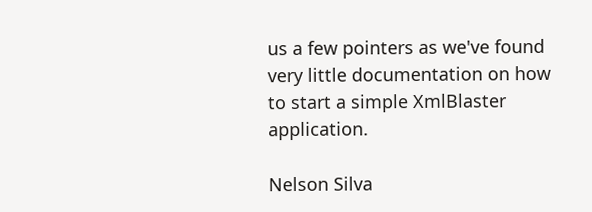us a few pointers as we've found very little documentation on how to start a simple XmlBlaster application.

Nelson Silva